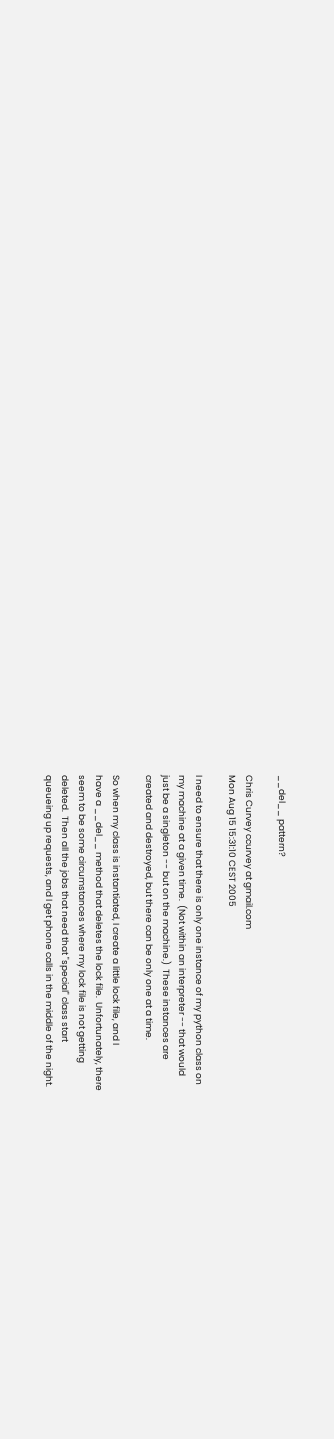__del__ pattern?

Chris Curvey ccurvey at gmail.com
Mon Aug 15 15:31:10 CEST 2005

I need to ensure that there is only one instance of my python class on
my machine at a given time.  (Not within an interpreter -- that would
just be a singleton -- but on the machine.)  These instances are
created and destroyed, but there can be only one at a time.

So when my class is instantiated, I create a little lock file, and I
have a __del__ method that deletes the lock file.  Unfortunately, there
seem to be some circumstances where my lock file is not getting
deleted.  Then all the jobs that need that "special" class start
queueing up requests, and I get phone calls in the middle of the night.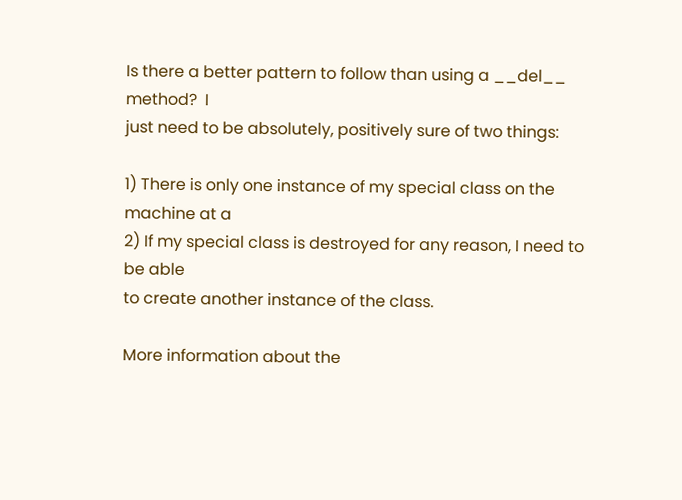Is there a better pattern to follow than using a __del__ method?  I
just need to be absolutely, positively sure of two things:

1) There is only one instance of my special class on the machine at a
2) If my special class is destroyed for any reason, I need to be able
to create another instance of the class.

More information about the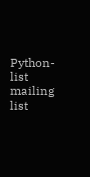Python-list mailing list